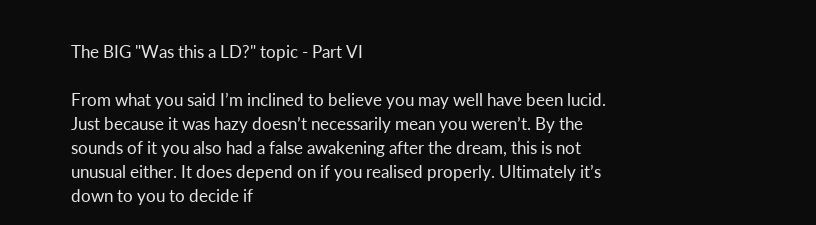The BIG "Was this a LD?" topic - Part VI

From what you said I’m inclined to believe you may well have been lucid. Just because it was hazy doesn’t necessarily mean you weren’t. By the sounds of it you also had a false awakening after the dream, this is not unusual either. It does depend on if you realised properly. Ultimately it’s down to you to decide if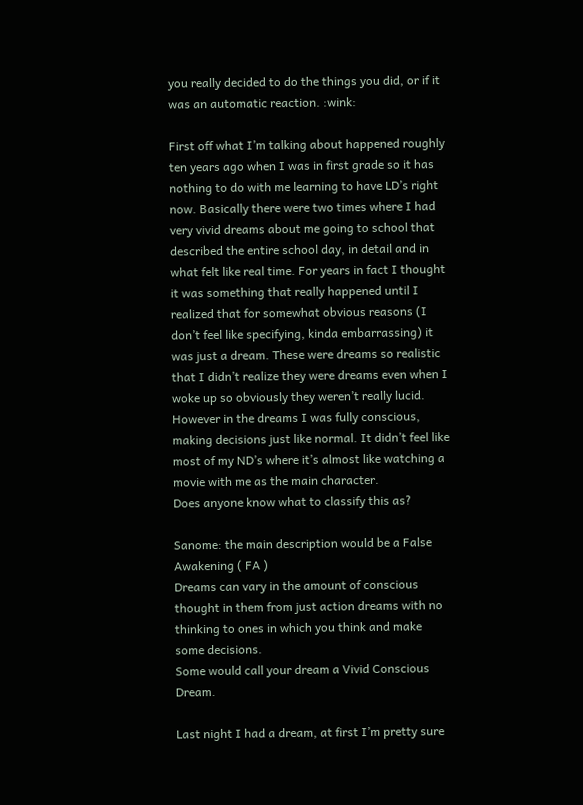you really decided to do the things you did, or if it was an automatic reaction. :wink:

First off what I’m talking about happened roughly ten years ago when I was in first grade so it has nothing to do with me learning to have LD’s right now. Basically there were two times where I had very vivid dreams about me going to school that described the entire school day, in detail and in what felt like real time. For years in fact I thought it was something that really happened until I realized that for somewhat obvious reasons (I don’t feel like specifying, kinda embarrassing) it was just a dream. These were dreams so realistic that I didn’t realize they were dreams even when I woke up so obviously they weren’t really lucid. However in the dreams I was fully conscious, making decisions just like normal. It didn’t feel like most of my ND’s where it’s almost like watching a movie with me as the main character.
Does anyone know what to classify this as?

Sanome: the main description would be a False Awakening ( FA )
Dreams can vary in the amount of conscious thought in them from just action dreams with no thinking to ones in which you think and make some decisions.
Some would call your dream a Vivid Conscious Dream.

Last night I had a dream, at first I’m pretty sure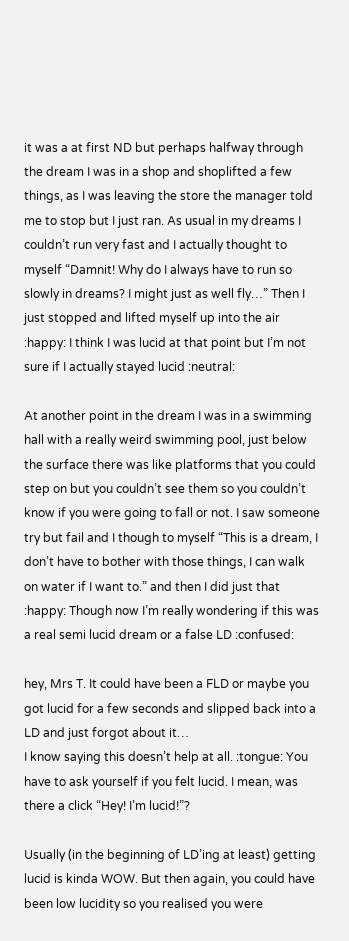it was a at first ND but perhaps halfway through the dream I was in a shop and shoplifted a few things, as I was leaving the store the manager told me to stop but I just ran. As usual in my dreams I couldn’t run very fast and I actually thought to myself “Damnit! Why do I always have to run so slowly in dreams? I might just as well fly…” Then I just stopped and lifted myself up into the air :happy: I think I was lucid at that point but I’m not sure if I actually stayed lucid :neutral:

At another point in the dream I was in a swimming hall with a really weird swimming pool, just below the surface there was like platforms that you could step on but you couldn’t see them so you couldn’t know if you were going to fall or not. I saw someone try but fail and I though to myself “This is a dream, I don’t have to bother with those things, I can walk on water if I want to.” and then I did just that :happy: Though now I’m really wondering if this was a real semi lucid dream or a false LD :confused:

hey, Mrs T. It could have been a FLD or maybe you got lucid for a few seconds and slipped back into a LD and just forgot about it…
I know saying this doesn’t help at all. :tongue: You have to ask yourself if you felt lucid. I mean, was there a click “Hey! I’m lucid!”?

Usually (in the beginning of LD’ing at least) getting lucid is kinda WOW. But then again, you could have been low lucidity so you realised you were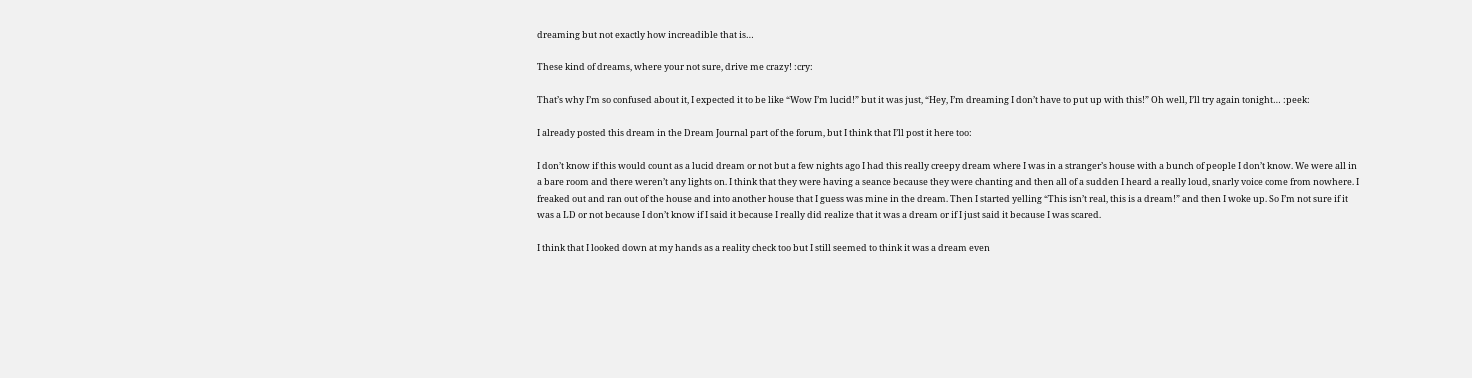dreaming but not exactly how increadible that is…

These kind of dreams, where your not sure, drive me crazy! :cry:

That’s why I’m so confused about it, I expected it to be like “Wow I’m lucid!” but it was just, “Hey, I’m dreaming I don’t have to put up with this!” Oh well, I’ll try again tonight… :peek:

I already posted this dream in the Dream Journal part of the forum, but I think that I’ll post it here too:

I don’t know if this would count as a lucid dream or not but a few nights ago I had this really creepy dream where I was in a stranger’s house with a bunch of people I don’t know. We were all in a bare room and there weren’t any lights on. I think that they were having a seance because they were chanting and then all of a sudden I heard a really loud, snarly voice come from nowhere. I freaked out and ran out of the house and into another house that I guess was mine in the dream. Then I started yelling “This isn’t real, this is a dream!” and then I woke up. So I’m not sure if it was a LD or not because I don’t know if I said it because I really did realize that it was a dream or if I just said it because I was scared.

I think that I looked down at my hands as a reality check too but I still seemed to think it was a dream even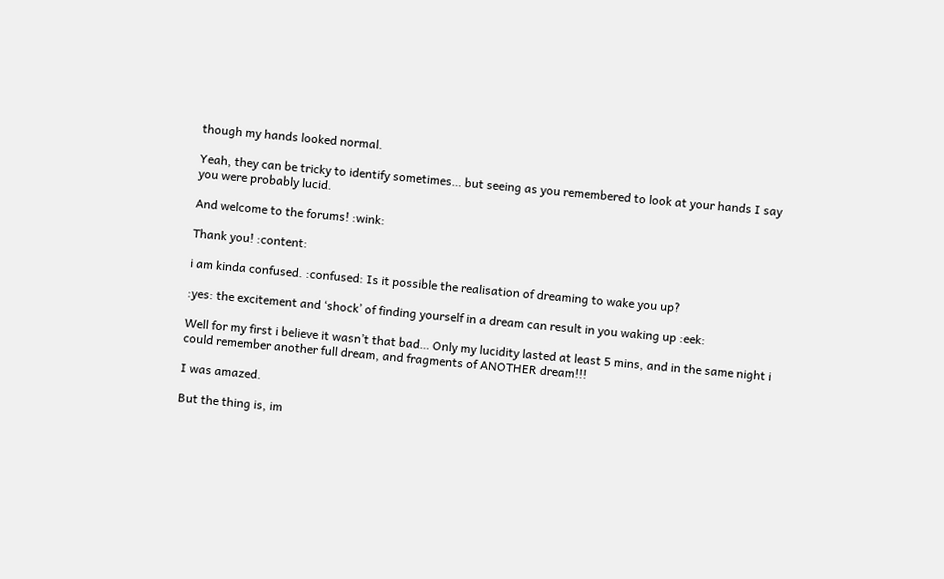though my hands looked normal.

Yeah, they can be tricky to identify sometimes… but seeing as you remembered to look at your hands I say you were probably lucid.

And welcome to the forums! :wink:

Thank you! :content:

i am kinda confused. :confused: Is it possible the realisation of dreaming to wake you up?

:yes: the excitement and ‘shock’ of finding yourself in a dream can result in you waking up :eek:

Well for my first i believe it wasn’t that bad… Only my lucidity lasted at least 5 mins, and in the same night i could remember another full dream, and fragments of ANOTHER dream!!!

I was amazed.

But the thing is, im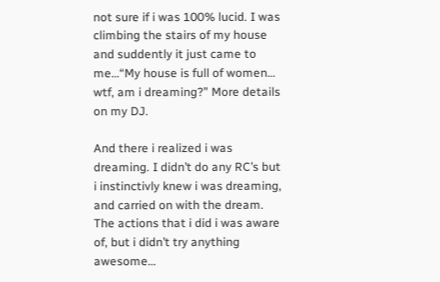not sure if i was 100% lucid. I was climbing the stairs of my house and suddently it just came to me…“My house is full of women… wtf, am i dreaming?” More details on my DJ.

And there i realized i was dreaming. I didn’t do any RC’s but i instinctivly knew i was dreaming, and carried on with the dream. The actions that i did i was aware of, but i didn’t try anything awesome…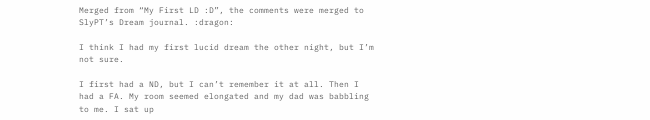Merged from “My First LD :D”, the comments were merged to SlyPT’s Dream journal. :dragon:

I think I had my first lucid dream the other night, but I’m not sure.

I first had a ND, but I can’t remember it at all. Then I had a FA. My room seemed elongated and my dad was babbling to me. I sat up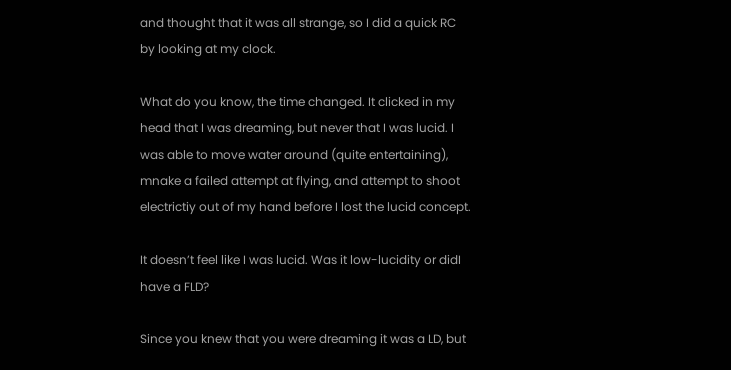and thought that it was all strange, so I did a quick RC by looking at my clock.

What do you know, the time changed. It clicked in my head that I was dreaming, but never that I was lucid. I was able to move water around (quite entertaining), mnake a failed attempt at flying, and attempt to shoot electrictiy out of my hand before I lost the lucid concept.

It doesn’t feel like I was lucid. Was it low-lucidity or didI have a FLD?

Since you knew that you were dreaming it was a LD, but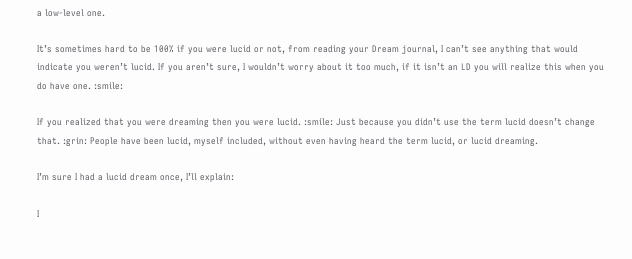a low-level one.

It’s sometimes hard to be 100% if you were lucid or not, from reading your Dream journal, I can’t see anything that would indicate you weren’t lucid. If you aren’t sure, I wouldn’t worry about it too much, if it isn’t an LD you will realize this when you do have one. :smile:

If you realized that you were dreaming then you were lucid. :smile: Just because you didn’t use the term lucid doesn’t change that. :grin: People have been lucid, myself included, without even having heard the term lucid, or lucid dreaming.

I’m sure I had a lucid dream once, I’ll explain:

I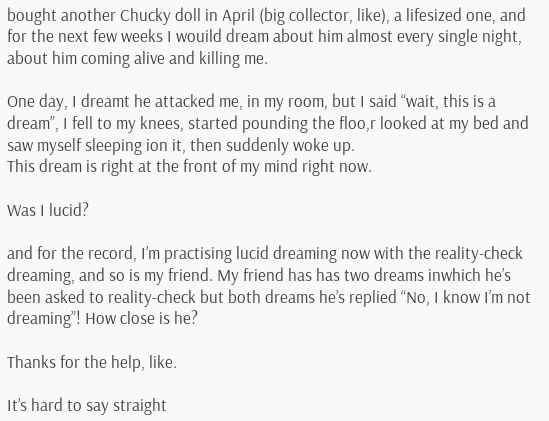bought another Chucky doll in April (big collector, like), a lifesized one, and for the next few weeks I wouild dream about him almost every single night, about him coming alive and killing me.

One day, I dreamt he attacked me, in my room, but I said “wait, this is a dream”, I fell to my knees, started pounding the floo,r looked at my bed and saw myself sleeping ion it, then suddenly woke up.
This dream is right at the front of my mind right now.

Was I lucid?

and for the record, I’m practising lucid dreaming now with the reality-check dreaming, and so is my friend. My friend has has two dreams inwhich he’s been asked to reality-check but both dreams he’s replied “No, I know I’m not dreaming”! How close is he?

Thanks for the help, like.

It’s hard to say straight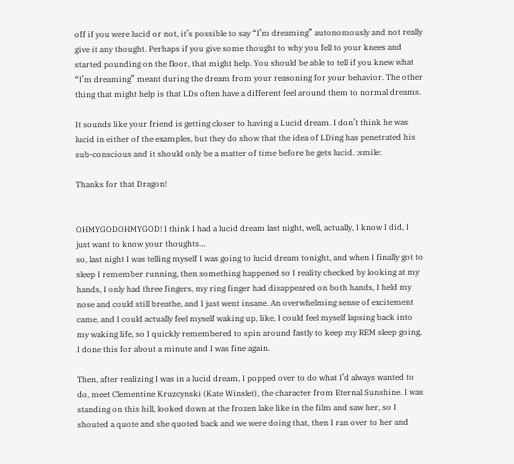off if you were lucid or not, it’s possible to say “I’m dreaming” autonomously and not really give it any thought. Perhaps if you give some thought to why you fell to your knees and started pounding on the floor, that might help. You should be able to tell if you knew what “I’m dreaming” meant during the dream from your reasoning for your behavior. The other thing that might help is that LDs often have a different feel around them to normal dreams.

It sounds like your friend is getting closer to having a Lucid dream. I don’t think he was lucid in either of the examples, but they do show that the idea of LDing has penetrated his sub-conscious and it should only be a matter of time before he gets lucid. :smile:

Thanks for that Dragon!


OHMYGODOHMYGOD! I think I had a lucid dream last night, well, actually, I know I did, I just want to know your thoughts…
so, last night I was telling myself I was going to lucid dream tonight, and when I finally got to sleep I remember running, then something happened so I reality checked by looking at my hands, I only had three fingers, my ring finger had disappeared on both hands, I held my nose and could still breathe, and I just went insane. An overwhelming sense of excitement came, and I could actually feel myself waking up, like, I could feel myself lapsing back into my waking life, so I quickly remembered to spin around fastly to keep my REM sleep going, I done this for about a minute and I was fine again.

Then, after realizing I was in a lucid dream, I popped over to do what I’d always wanted to do, meet Clementine Kruzcynski (Kate Winslet), the character from Eternal Sunshine. I was standing on this hill, looked down at the frozen lake like in the film and saw her, so I shouted a quote and she quoted back and we were doing that, then I ran over to her and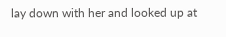lay down with her and looked up at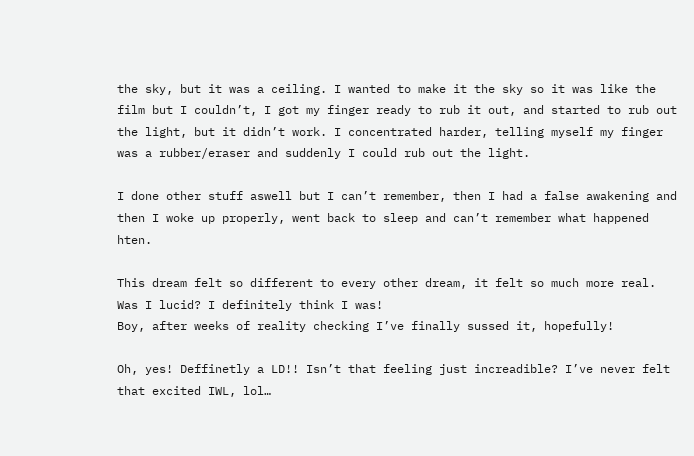the sky, but it was a ceiling. I wanted to make it the sky so it was like the film but I couldn’t, I got my finger ready to rub it out, and started to rub out the light, but it didn’t work. I concentrated harder, telling myself my finger was a rubber/eraser and suddenly I could rub out the light.

I done other stuff aswell but I can’t remember, then I had a false awakening and then I woke up properly, went back to sleep and can’t remember what happened hten.

This dream felt so different to every other dream, it felt so much more real. Was I lucid? I definitely think I was!
Boy, after weeks of reality checking I’ve finally sussed it, hopefully!

Oh, yes! Deffinetly a LD!! Isn’t that feeling just increadible? I’ve never felt that excited IWL, lol…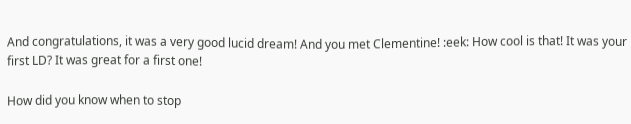And congratulations, it was a very good lucid dream! And you met Clementine! :eek: How cool is that! It was your first LD? It was great for a first one!

How did you know when to stop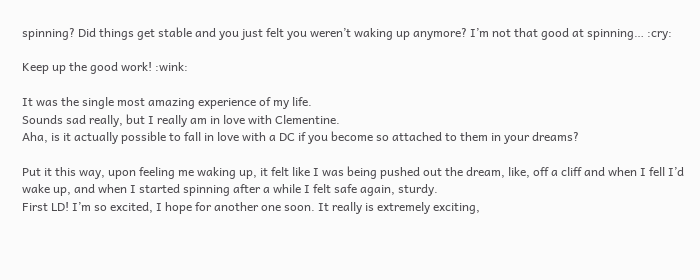spinning? Did things get stable and you just felt you weren’t waking up anymore? I’m not that good at spinning… :cry:

Keep up the good work! :wink:

It was the single most amazing experience of my life.
Sounds sad really, but I really am in love with Clementine.
Aha, is it actually possible to fall in love with a DC if you become so attached to them in your dreams?

Put it this way, upon feeling me waking up, it felt like I was being pushed out the dream, like, off a cliff and when I fell I’d wake up, and when I started spinning after a while I felt safe again, sturdy.
First LD! I’m so excited, I hope for another one soon. It really is extremely exciting,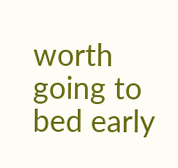worth going to bed early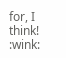for, I think! :wink: